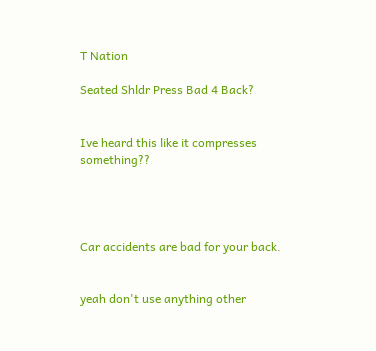T Nation

Seated Shldr Press Bad 4 Back?


Ive heard this like it compresses something??




Car accidents are bad for your back.


yeah don't use anything other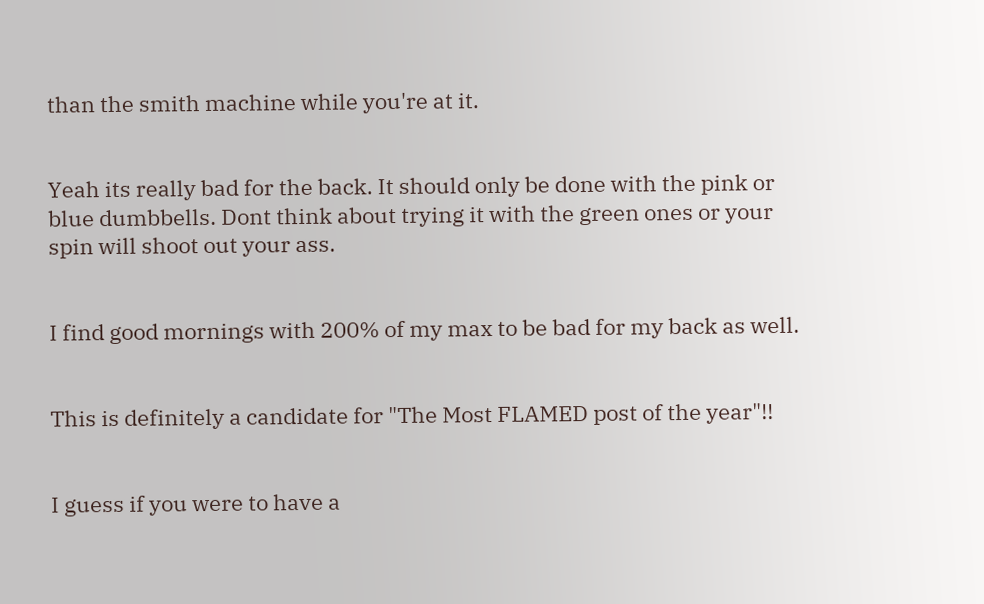than the smith machine while you're at it.


Yeah its really bad for the back. It should only be done with the pink or blue dumbbells. Dont think about trying it with the green ones or your spin will shoot out your ass.


I find good mornings with 200% of my max to be bad for my back as well.


This is definitely a candidate for "The Most FLAMED post of the year"!!


I guess if you were to have a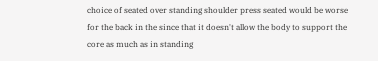choice of seated over standing shoulder press seated would be worse for the back in the since that it doesn't allow the body to support the core as much as in standing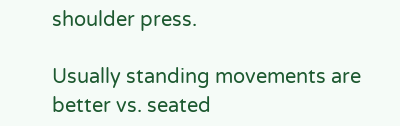shoulder press.

Usually standing movements are better vs. seated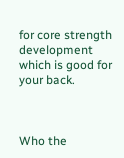for core strength development which is good for your back.



Who the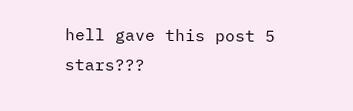hell gave this post 5 stars???